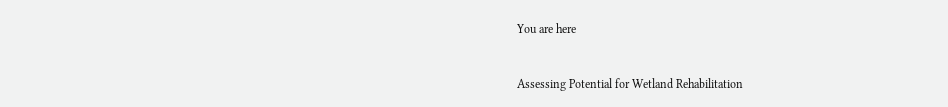You are here


Assessing Potential for Wetland Rehabilitation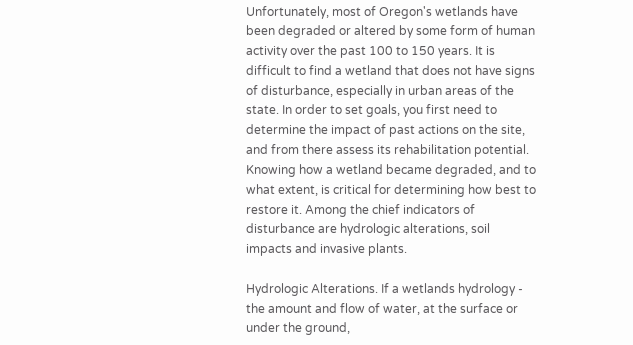Unfortunately, most of Oregon's wetlands have been degraded or altered by some form of human activity over the past 100 to 150 years. It is difficult to find a wetland that does not have signs of disturbance, especially in urban areas of the state. In order to set goals, you first need to determine the impact of past actions on the site, and from there assess its rehabilitation potential. Knowing how a wetland became degraded, and to what extent, is critical for determining how best to restore it. Among the chief indicators of disturbance are hydrologic alterations, soil impacts and invasive plants.

Hydrologic Alterations. If a wetlands hydrology - the amount and flow of water, at the surface or under the ground,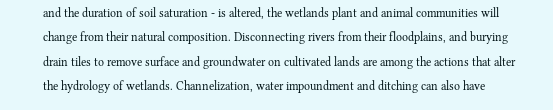and the duration of soil saturation - is altered, the wetlands plant and animal communities will change from their natural composition. Disconnecting rivers from their floodplains, and burying drain tiles to remove surface and groundwater on cultivated lands are among the actions that alter the hydrology of wetlands. Channelization, water impoundment and ditching can also have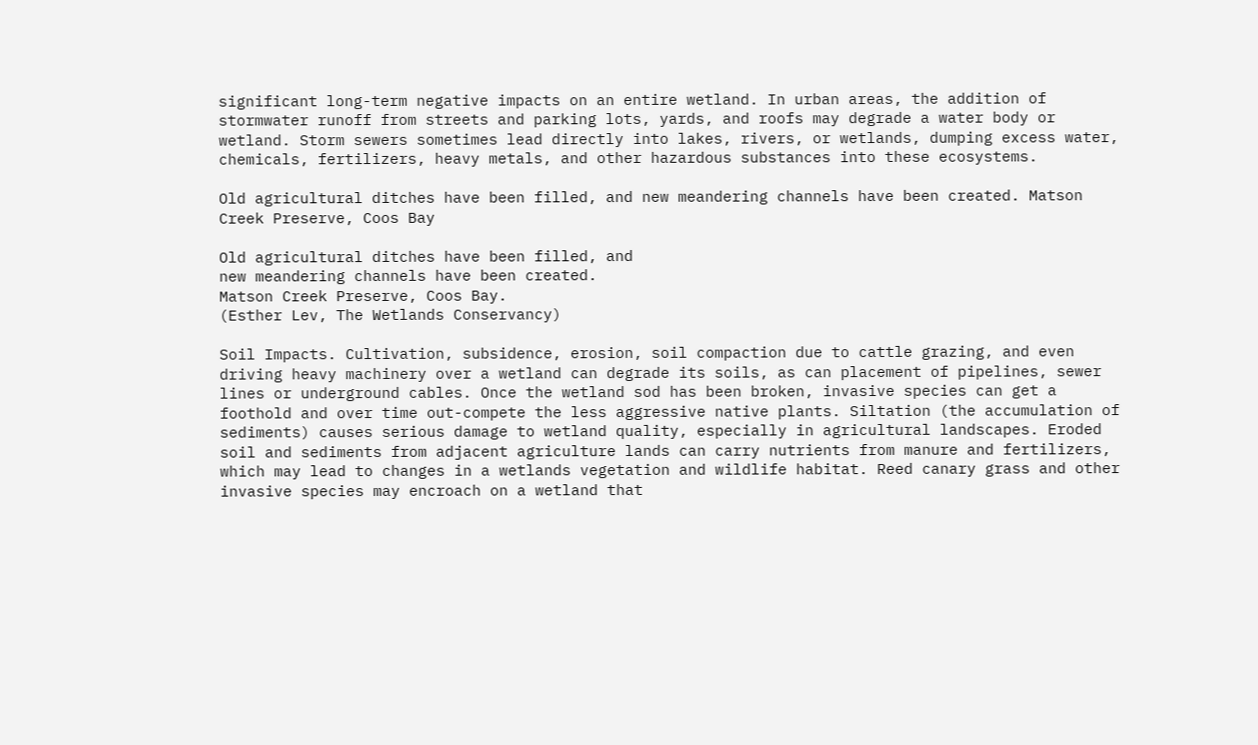significant long-term negative impacts on an entire wetland. In urban areas, the addition of stormwater runoff from streets and parking lots, yards, and roofs may degrade a water body or wetland. Storm sewers sometimes lead directly into lakes, rivers, or wetlands, dumping excess water, chemicals, fertilizers, heavy metals, and other hazardous substances into these ecosystems.

Old agricultural ditches have been filled, and new meandering channels have been created. Matson Creek Preserve, Coos Bay

Old agricultural ditches have been filled, and
new meandering channels have been created.
Matson Creek Preserve, Coos Bay.
(Esther Lev, The Wetlands Conservancy)

Soil Impacts. Cultivation, subsidence, erosion, soil compaction due to cattle grazing, and even driving heavy machinery over a wetland can degrade its soils, as can placement of pipelines, sewer lines or underground cables. Once the wetland sod has been broken, invasive species can get a foothold and over time out-compete the less aggressive native plants. Siltation (the accumulation of sediments) causes serious damage to wetland quality, especially in agricultural landscapes. Eroded soil and sediments from adjacent agriculture lands can carry nutrients from manure and fertilizers, which may lead to changes in a wetlands vegetation and wildlife habitat. Reed canary grass and other invasive species may encroach on a wetland that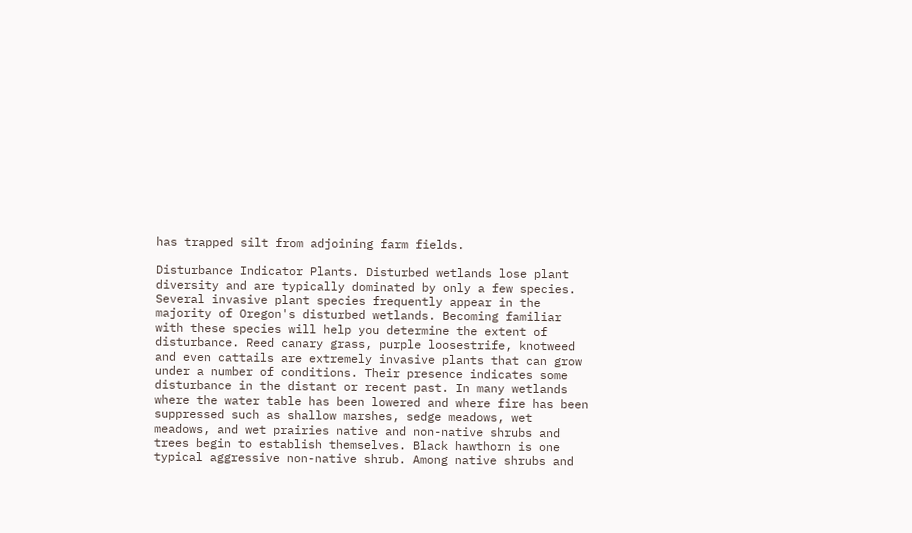has trapped silt from adjoining farm fields.

Disturbance Indicator Plants. Disturbed wetlands lose plant diversity and are typically dominated by only a few species. Several invasive plant species frequently appear in the majority of Oregon's disturbed wetlands. Becoming familiar with these species will help you determine the extent of disturbance. Reed canary grass, purple loosestrife, knotweed and even cattails are extremely invasive plants that can grow under a number of conditions. Their presence indicates some disturbance in the distant or recent past. In many wetlands where the water table has been lowered and where fire has been suppressed such as shallow marshes, sedge meadows, wet meadows, and wet prairies native and non-native shrubs and trees begin to establish themselves. Black hawthorn is one typical aggressive non-native shrub. Among native shrubs and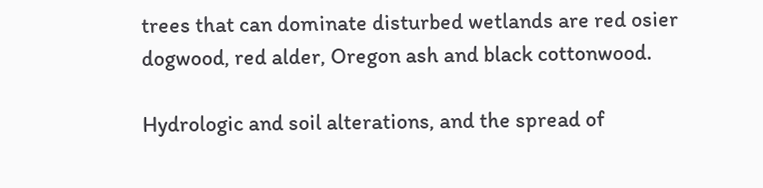trees that can dominate disturbed wetlands are red osier dogwood, red alder, Oregon ash and black cottonwood.

Hydrologic and soil alterations, and the spread of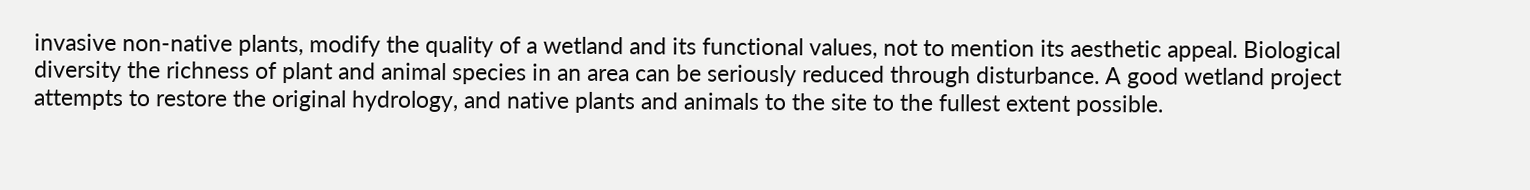invasive non-native plants, modify the quality of a wetland and its functional values, not to mention its aesthetic appeal. Biological diversity the richness of plant and animal species in an area can be seriously reduced through disturbance. A good wetland project attempts to restore the original hydrology, and native plants and animals to the site to the fullest extent possible.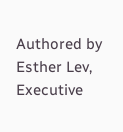Authored by Esther Lev, Executive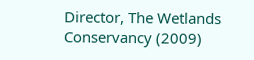Director, The Wetlands Conservancy (2009)